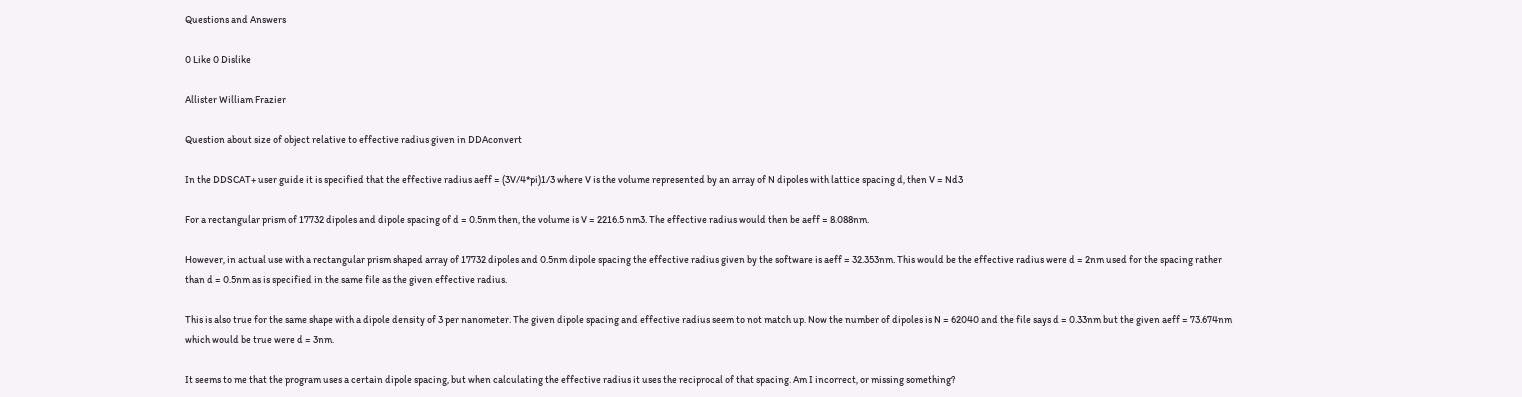Questions and Answers

0 Like 0 Dislike

Allister William Frazier

Question about size of object relative to effective radius given in DDAconvert

In the DDSCAT+ user guide it is specified that the effective radius aeff = (3V/4*pi)1/3 where V is the volume represented by an array of N dipoles with lattice spacing d, then V = Nd3

For a rectangular prism of 17732 dipoles and dipole spacing of d = 0.5nm then, the volume is V = 2216.5 nm3. The effective radius would then be aeff = 8.088nm.

However, in actual use with a rectangular prism shaped array of 17732 dipoles and 0.5nm dipole spacing the effective radius given by the software is aeff = 32.353nm. This would be the effective radius were d = 2nm used for the spacing rather than d = 0.5nm as is specified in the same file as the given effective radius.

This is also true for the same shape with a dipole density of 3 per nanometer. The given dipole spacing and effective radius seem to not match up. Now the number of dipoles is N = 62040 and the file says d = 0.33nm but the given aeff = 73.674nm which would be true were d = 3nm.

It seems to me that the program uses a certain dipole spacing, but when calculating the effective radius it uses the reciprocal of that spacing. Am I incorrect, or missing something?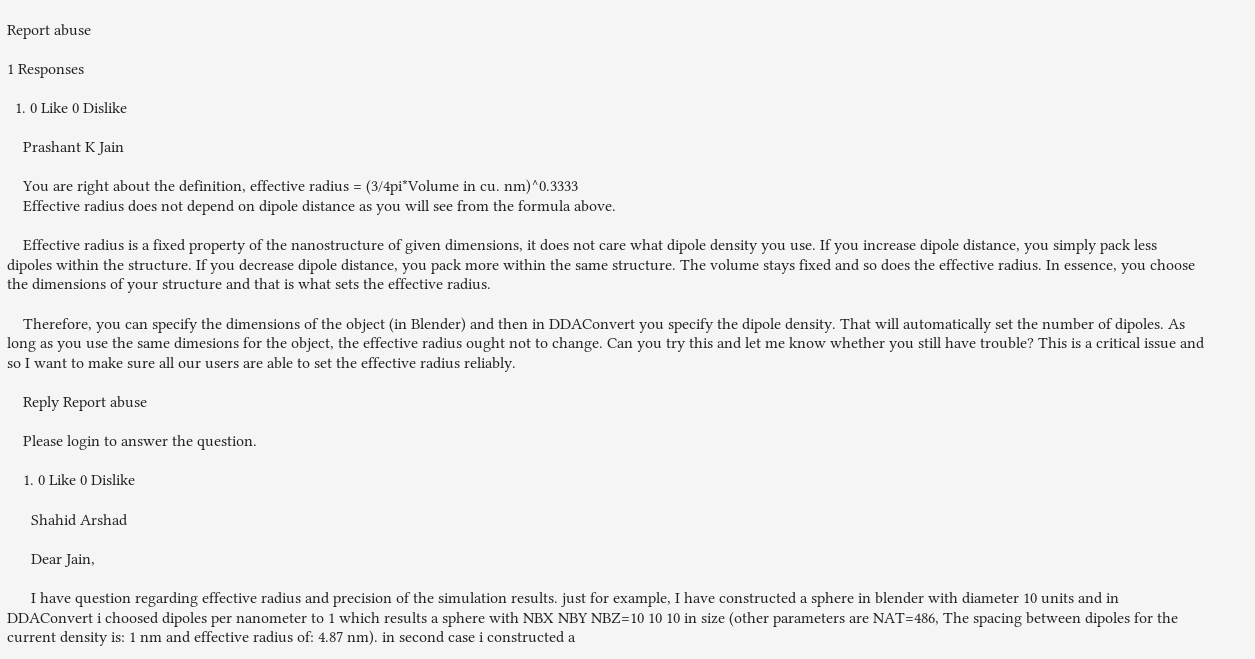Report abuse

1 Responses

  1. 0 Like 0 Dislike

    Prashant K Jain

    You are right about the definition, effective radius = (3/4pi*Volume in cu. nm)^0.3333
    Effective radius does not depend on dipole distance as you will see from the formula above.

    Effective radius is a fixed property of the nanostructure of given dimensions, it does not care what dipole density you use. If you increase dipole distance, you simply pack less dipoles within the structure. If you decrease dipole distance, you pack more within the same structure. The volume stays fixed and so does the effective radius. In essence, you choose the dimensions of your structure and that is what sets the effective radius.

    Therefore, you can specify the dimensions of the object (in Blender) and then in DDAConvert you specify the dipole density. That will automatically set the number of dipoles. As long as you use the same dimesions for the object, the effective radius ought not to change. Can you try this and let me know whether you still have trouble? This is a critical issue and so I want to make sure all our users are able to set the effective radius reliably.

    Reply Report abuse

    Please login to answer the question.

    1. 0 Like 0 Dislike

      Shahid Arshad

      Dear Jain,

      I have question regarding effective radius and precision of the simulation results. just for example, I have constructed a sphere in blender with diameter 10 units and in DDAConvert i choosed dipoles per nanometer to 1 which results a sphere with NBX NBY NBZ=10 10 10 in size (other parameters are NAT=486, The spacing between dipoles for the current density is: 1 nm and effective radius of: 4.87 nm). in second case i constructed a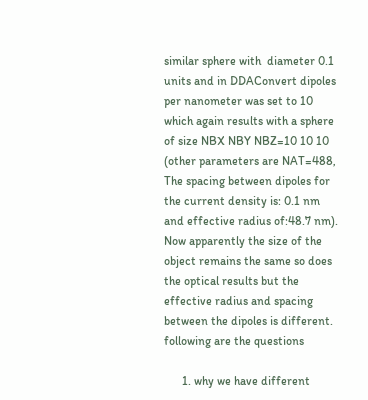similar sphere with  diameter 0.1 units and in DDAConvert dipoles per nanometer was set to 10 which again results with a sphere of size NBX NBY NBZ=10 10 10 (other parameters are NAT=488, The spacing between dipoles for the current density is: 0.1 nm and effective radius of:48.7 nm). Now apparently the size of the object remains the same so does the optical results but the effective radius and spacing between the dipoles is different. following are the questions

      1. why we have different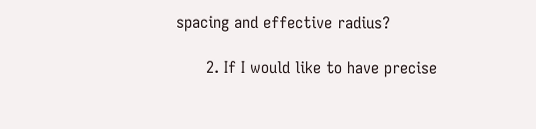spacing and effective radius?

      2. If I would like to have precise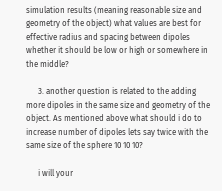simulation results (meaning reasonable size and geometry of the object) what values are best for effective radius and spacing between dipoles whether it should be low or high or somewhere in the middle?

      3. another question is related to the adding more dipoles in the same size and geometry of the object. As mentioned above what should i do to increase number of dipoles lets say twice with the same size of the sphere 10 10 10?

      i will your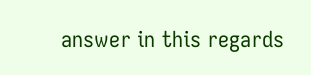answer in this regards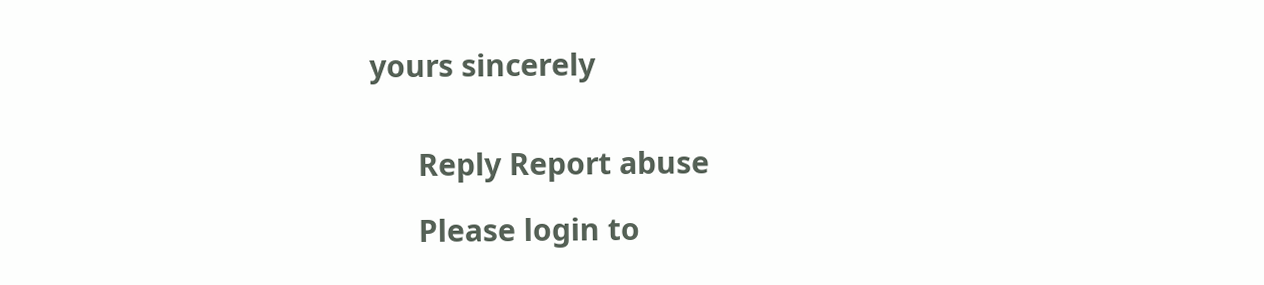yours sincerely


      Reply Report abuse

      Please login to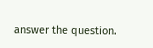answer the question.